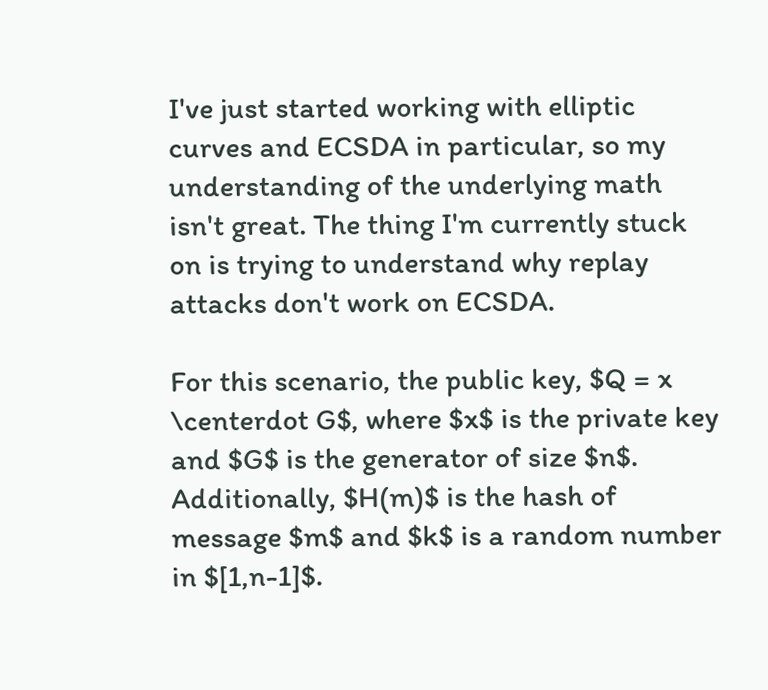I've just started working with elliptic curves and ECSDA in particular, so my understanding of the underlying math isn't great. The thing I'm currently stuck on is trying to understand why replay attacks don't work on ECSDA.

For this scenario, the public key, $Q = x \centerdot G$, where $x$ is the private key and $G$ is the generator of size $n$. Additionally, $H(m)$ is the hash of message $m$ and $k$ is a random number in $[1,n-1]$.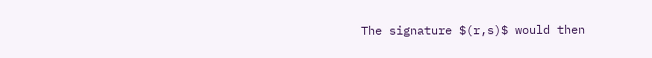The signature $(r,s)$ would then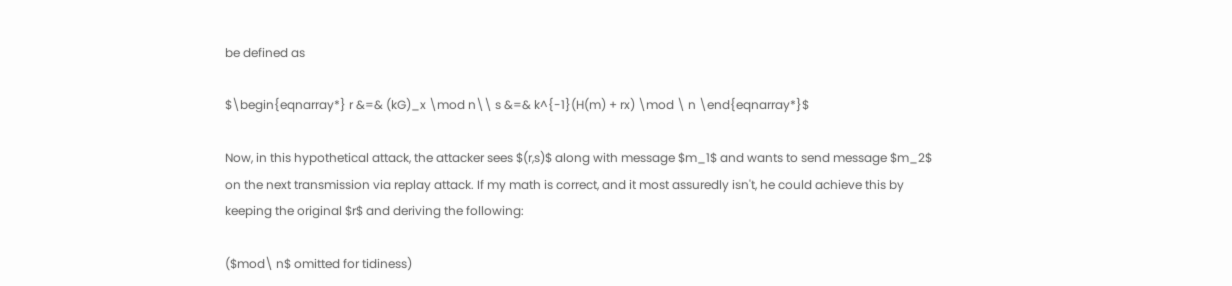be defined as

$\begin{eqnarray*} r &=& (kG)_x \mod n\\ s &=& k^{-1}(H(m) + rx) \mod \ n \end{eqnarray*}$

Now, in this hypothetical attack, the attacker sees $(r,s)$ along with message $m_1$ and wants to send message $m_2$ on the next transmission via replay attack. If my math is correct, and it most assuredly isn't, he could achieve this by keeping the original $r$ and deriving the following:

($mod\ n$ omitted for tidiness)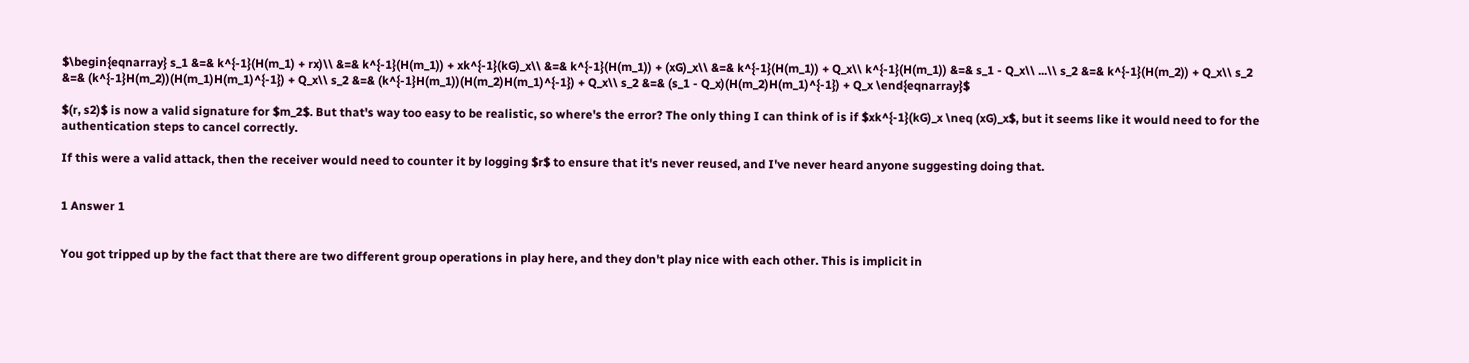$\begin{eqnarray} s_1 &=& k^{-1}(H(m_1) + rx)\\ &=& k^{-1}(H(m_1)) + xk^{-1}(kG)_x\\ &=& k^{-1}(H(m_1)) + (xG)_x\\ &=& k^{-1}(H(m_1)) + Q_x\\ k^{-1}(H(m_1)) &=& s_1 - Q_x\\ ...\\ s_2 &=& k^{-1}(H(m_2)) + Q_x\\ s_2 &=& (k^{-1}H(m_2))(H(m_1)H(m_1)^{-1}) + Q_x\\ s_2 &=& (k^{-1}H(m_1))(H(m_2)H(m_1)^{-1}) + Q_x\\ s_2 &=& (s_1 - Q_x)(H(m_2)H(m_1)^{-1}) + Q_x \end{eqnarray}$

$(r, s2)$ is now a valid signature for $m_2$. But that's way too easy to be realistic, so where's the error? The only thing I can think of is if $xk^{-1}(kG)_x \neq (xG)_x$, but it seems like it would need to for the authentication steps to cancel correctly.

If this were a valid attack, then the receiver would need to counter it by logging $r$ to ensure that it's never reused, and I've never heard anyone suggesting doing that.


1 Answer 1


You got tripped up by the fact that there are two different group operations in play here, and they don't play nice with each other. This is implicit in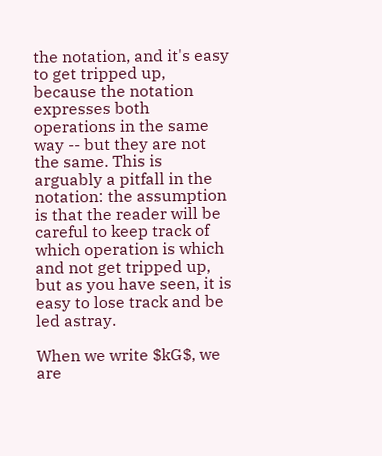the notation, and it's easy to get tripped up, because the notation expresses both operations in the same way -- but they are not the same. This is arguably a pitfall in the notation: the assumption is that the reader will be careful to keep track of which operation is which and not get tripped up, but as you have seen, it is easy to lose track and be led astray.

When we write $kG$, we are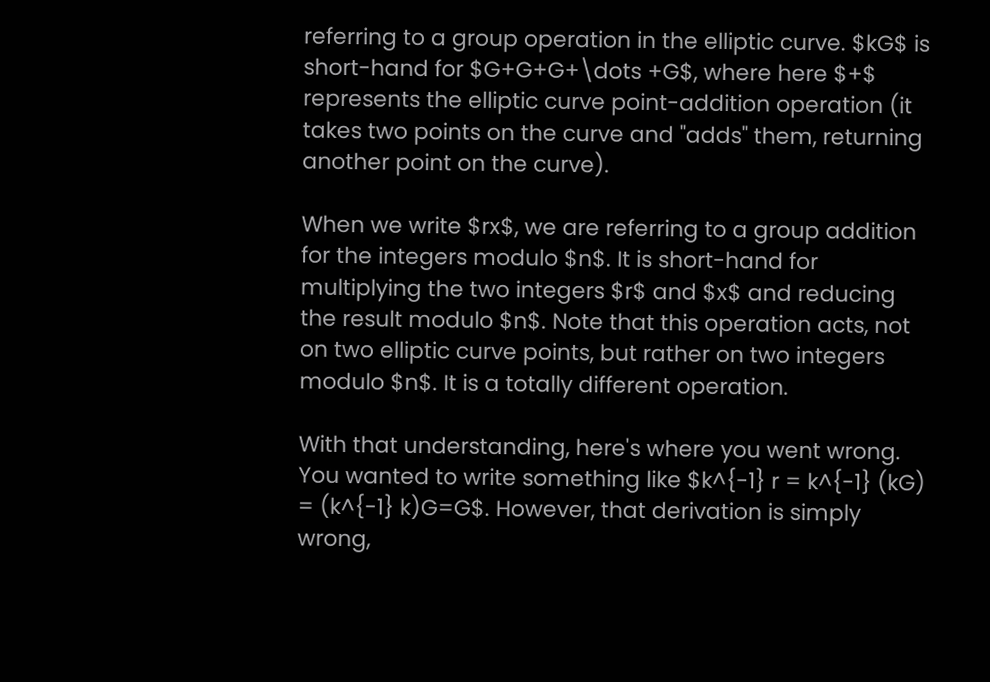referring to a group operation in the elliptic curve. $kG$ is short-hand for $G+G+G+\dots +G$, where here $+$ represents the elliptic curve point-addition operation (it takes two points on the curve and "adds" them, returning another point on the curve).

When we write $rx$, we are referring to a group addition for the integers modulo $n$. It is short-hand for multiplying the two integers $r$ and $x$ and reducing the result modulo $n$. Note that this operation acts, not on two elliptic curve points, but rather on two integers modulo $n$. It is a totally different operation.

With that understanding, here's where you went wrong. You wanted to write something like $k^{-1} r = k^{-1} (kG) = (k^{-1} k)G=G$. However, that derivation is simply wrong,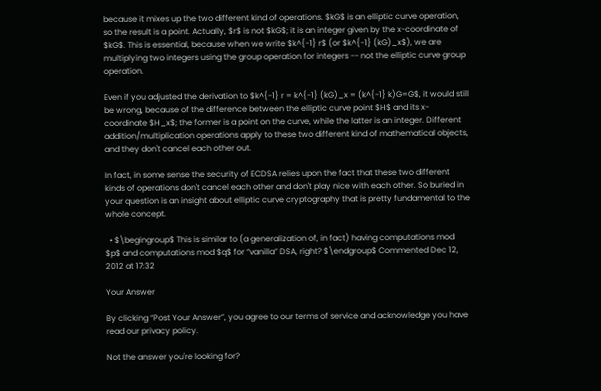because it mixes up the two different kind of operations. $kG$ is an elliptic curve operation, so the result is a point. Actually, $r$ is not $kG$; it is an integer given by the x-coordinate of $kG$. This is essential, because when we write $k^{-1} r$ (or $k^{-1} (kG)_x$), we are multiplying two integers using the group operation for integers -- not the elliptic curve group operation.

Even if you adjusted the derivation to $k^{-1} r = k^{-1} (kG)_x = (k^{-1} k)G=G$, it would still be wrong, because of the difference between the elliptic curve point $H$ and its x-coordinate $H_x$; the former is a point on the curve, while the latter is an integer. Different addition/multiplication operations apply to these two different kind of mathematical objects, and they don't cancel each other out.

In fact, in some sense the security of ECDSA relies upon the fact that these two different kinds of operations don't cancel each other and don't play nice with each other. So buried in your question is an insight about elliptic curve cryptography that is pretty fundamental to the whole concept.

  • $\begingroup$ This is similar to (a generalization of, in fact) having computations mod $p$ and computations mod $q$ for “vanilla” DSA, right? $\endgroup$ Commented Dec 12, 2012 at 17:32

Your Answer

By clicking “Post Your Answer”, you agree to our terms of service and acknowledge you have read our privacy policy.

Not the answer you're looking for?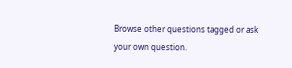Browse other questions tagged or ask your own question.